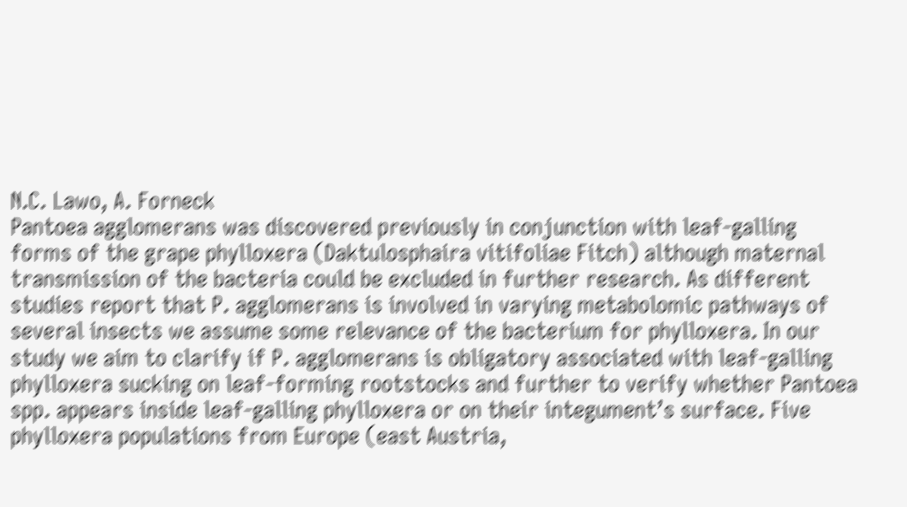N.C. Lawo, A. Forneck
Pantoea agglomerans was discovered previously in conjunction with leaf-galling forms of the grape phylloxera (Daktulosphaira vitifoliae Fitch) although maternal transmission of the bacteria could be excluded in further research. As different studies report that P. agglomerans is involved in varying metabolomic pathways of several insects we assume some relevance of the bacterium for phylloxera. In our study we aim to clarify if P. agglomerans is obligatory associated with leaf-galling phylloxera sucking on leaf-forming rootstocks and further to verify whether Pantoea spp. appears inside leaf-galling phylloxera or on their integument’s surface. Five phylloxera populations from Europe (east Austria,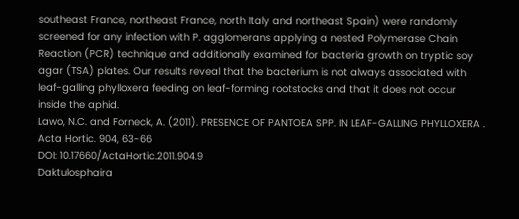southeast France, northeast France, north Italy and northeast Spain) were randomly screened for any infection with P. agglomerans applying a nested Polymerase Chain Reaction (PCR) technique and additionally examined for bacteria growth on tryptic soy agar (TSA) plates. Our results reveal that the bacterium is not always associated with leaf-galling phylloxera feeding on leaf-forming rootstocks and that it does not occur inside the aphid.
Lawo, N.C. and Forneck, A. (2011). PRESENCE OF PANTOEA SPP. IN LEAF-GALLING PHYLLOXERA . Acta Hortic. 904, 63-66
DOI: 10.17660/ActaHortic.2011.904.9
Daktulosphaira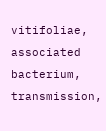vitifoliae, associated bacterium, transmission,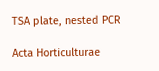TSA plate, nested PCR

Acta Horticulturae